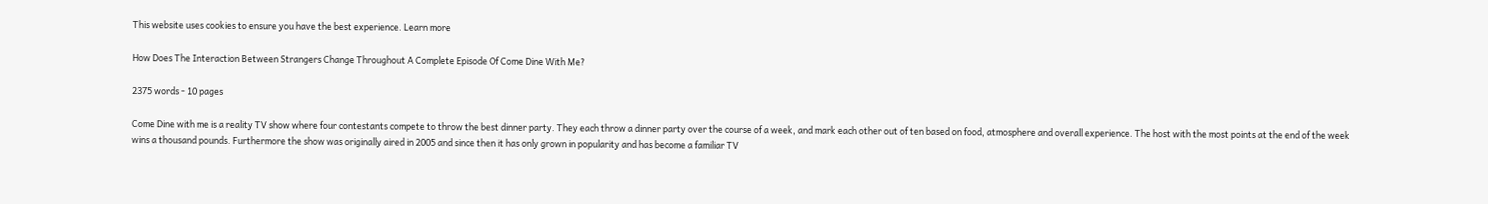This website uses cookies to ensure you have the best experience. Learn more

How Does The Interaction Between Strangers Change Throughout A Complete Episode Of Come Dine With Me?

2375 words - 10 pages

Come Dine with me is a reality TV show where four contestants compete to throw the best dinner party. They each throw a dinner party over the course of a week, and mark each other out of ten based on food, atmosphere and overall experience. The host with the most points at the end of the week wins a thousand pounds. Furthermore the show was originally aired in 2005 and since then it has only grown in popularity and has become a familiar TV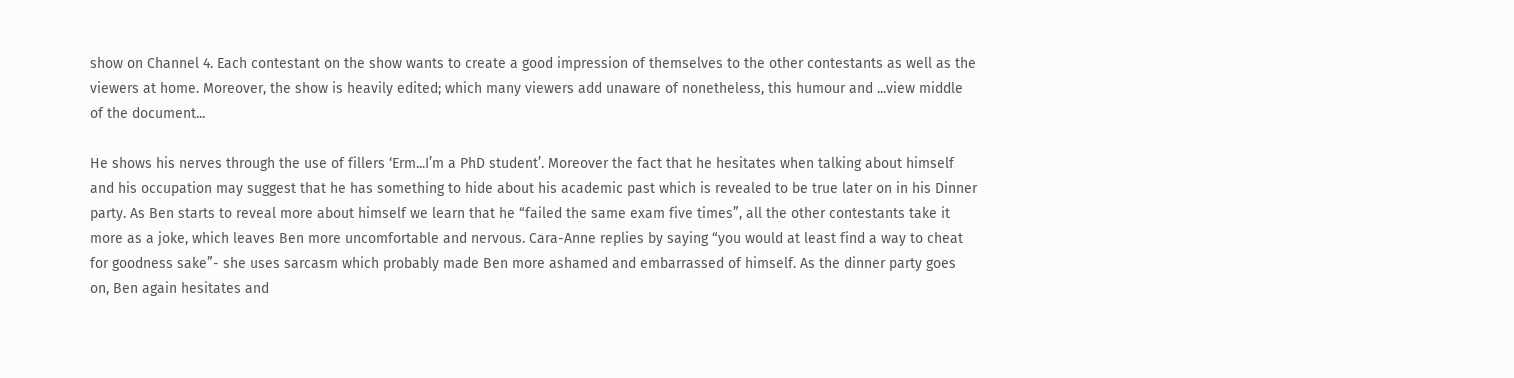show on Channel 4. Each contestant on the show wants to create a good impression of themselves to the other contestants as well as the viewers at home. Moreover, the show is heavily edited; which many viewers add unaware of nonetheless, this humour and ...view middle of the document...

He shows his nerves through the use of fillers ‘Erm...I’m a PhD student’. Moreover the fact that he hesitates when talking about himself and his occupation may suggest that he has something to hide about his academic past which is revealed to be true later on in his Dinner party. As Ben starts to reveal more about himself we learn that he “failed the same exam five times”, all the other contestants take it more as a joke, which leaves Ben more uncomfortable and nervous. Cara-Anne replies by saying “you would at least find a way to cheat for goodness sake”- she uses sarcasm which probably made Ben more ashamed and embarrassed of himself. As the dinner party goes on, Ben again hesitates and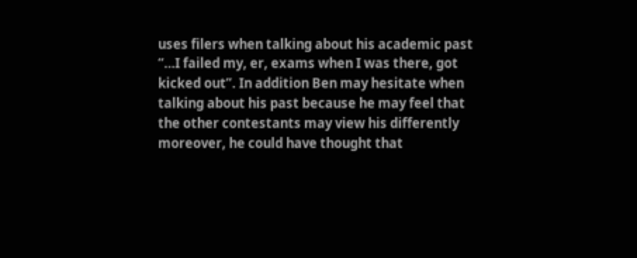uses filers when talking about his academic past “…I failed my, er, exams when I was there, got kicked out”. In addition Ben may hesitate when talking about his past because he may feel that the other contestants may view his differently moreover, he could have thought that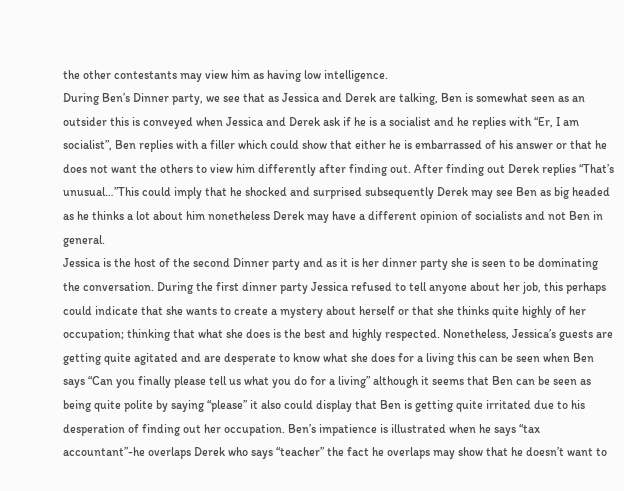the other contestants may view him as having low intelligence.
During Ben’s Dinner party, we see that as Jessica and Derek are talking, Ben is somewhat seen as an outsider this is conveyed when Jessica and Derek ask if he is a socialist and he replies with “Er, I am socialist”, Ben replies with a filler which could show that either he is embarrassed of his answer or that he does not want the others to view him differently after finding out. After finding out Derek replies “That’s unusual…”This could imply that he shocked and surprised subsequently Derek may see Ben as big headed as he thinks a lot about him nonetheless Derek may have a different opinion of socialists and not Ben in general.
Jessica is the host of the second Dinner party and as it is her dinner party she is seen to be dominating the conversation. During the first dinner party Jessica refused to tell anyone about her job, this perhaps could indicate that she wants to create a mystery about herself or that she thinks quite highly of her occupation; thinking that what she does is the best and highly respected. Nonetheless, Jessica’s guests are getting quite agitated and are desperate to know what she does for a living this can be seen when Ben says “Can you finally please tell us what you do for a living” although it seems that Ben can be seen as being quite polite by saying “please” it also could display that Ben is getting quite irritated due to his desperation of finding out her occupation. Ben’s impatience is illustrated when he says “tax accountant”-he overlaps Derek who says “teacher” the fact he overlaps may show that he doesn’t want to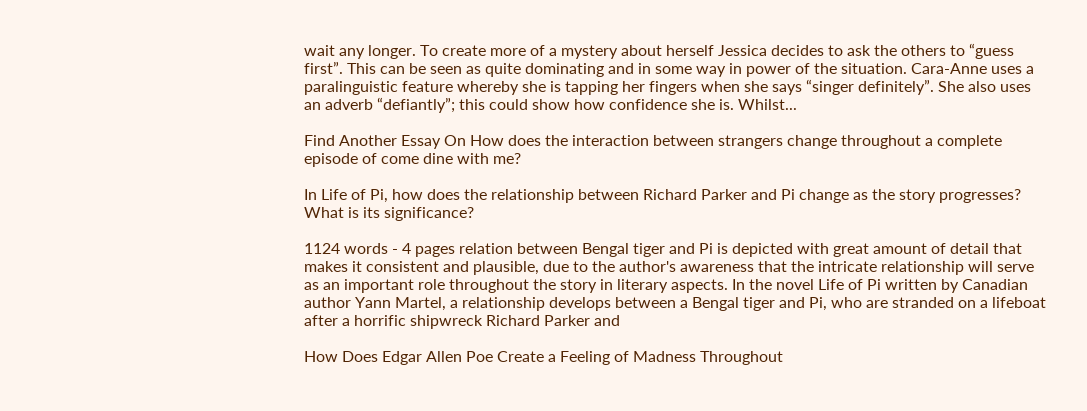wait any longer. To create more of a mystery about herself Jessica decides to ask the others to “guess first”. This can be seen as quite dominating and in some way in power of the situation. Cara-Anne uses a paralinguistic feature whereby she is tapping her fingers when she says “singer definitely”. She also uses an adverb “defiantly”; this could show how confidence she is. Whilst...

Find Another Essay On How does the interaction between strangers change throughout a complete episode of come dine with me?

In Life of Pi, how does the relationship between Richard Parker and Pi change as the story progresses? What is its significance?

1124 words - 4 pages relation between Bengal tiger and Pi is depicted with great amount of detail that makes it consistent and plausible, due to the author's awareness that the intricate relationship will serve as an important role throughout the story in literary aspects. In the novel Life of Pi written by Canadian author Yann Martel, a relationship develops between a Bengal tiger and Pi, who are stranded on a lifeboat after a horrific shipwreck Richard Parker and

How Does Edgar Allen Poe Create a Feeling of Madness Throughout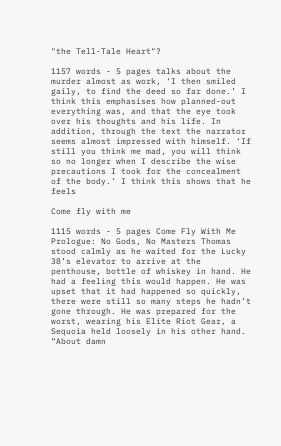"the Tell-Tale Heart"?

1157 words - 5 pages talks about the murder almost as work, ‘I then smiled gaily, to find the deed so far done.’ I think this emphasises how planned-out everything was, and that the eye took over his thoughts and his life. In addition, through the text the narrator seems almost impressed with himself. ‘If still you think me mad, you will think so no longer when I describe the wise precautions I took for the concealment of the body.’ I think this shows that he feels

Come fly with me

1115 words - 5 pages Come Fly With Me Prologue: No Gods, No Masters Thomas stood calmly as he waited for the Lucky 38’s elevator to arrive at the penthouse, bottle of whiskey in hand. He had a feeling this would happen. He was upset that it had happened so quickly, there were still so many steps he hadn’t gone through. He was prepared for the worst, wearing his Elite Riot Gear, a Sequoia held loosely in his other hand. “About damn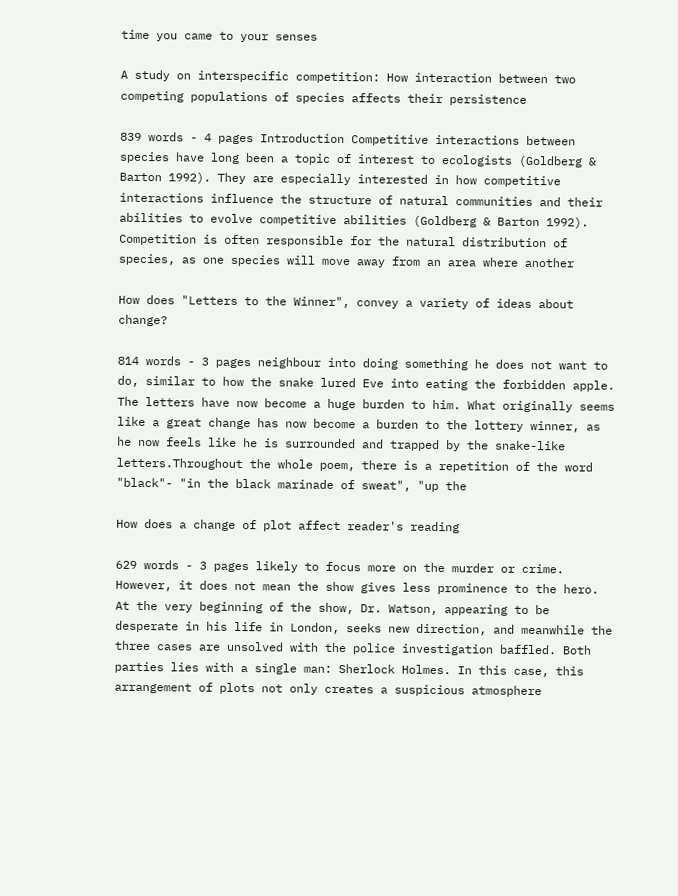time you came to your senses

A study on interspecific competition: How interaction between two competing populations of species affects their persistence

839 words - 4 pages Introduction Competitive interactions between species have long been a topic of interest to ecologists (Goldberg & Barton 1992). They are especially interested in how competitive interactions influence the structure of natural communities and their abilities to evolve competitive abilities (Goldberg & Barton 1992). Competition is often responsible for the natural distribution of species, as one species will move away from an area where another

How does "Letters to the Winner", convey a variety of ideas about change?

814 words - 3 pages neighbour into doing something he does not want to do, similar to how the snake lured Eve into eating the forbidden apple. The letters have now become a huge burden to him. What originally seems like a great change has now become a burden to the lottery winner, as he now feels like he is surrounded and trapped by the snake-like letters.Throughout the whole poem, there is a repetition of the word "black"- "in the black marinade of sweat", "up the

How does a change of plot affect reader's reading

629 words - 3 pages likely to focus more on the murder or crime. However, it does not mean the show gives less prominence to the hero. At the very beginning of the show, Dr. Watson, appearing to be desperate in his life in London, seeks new direction, and meanwhile the three cases are unsolved with the police investigation baffled. Both parties lies with a single man: Sherlock Holmes. In this case, this arrangement of plots not only creates a suspicious atmosphere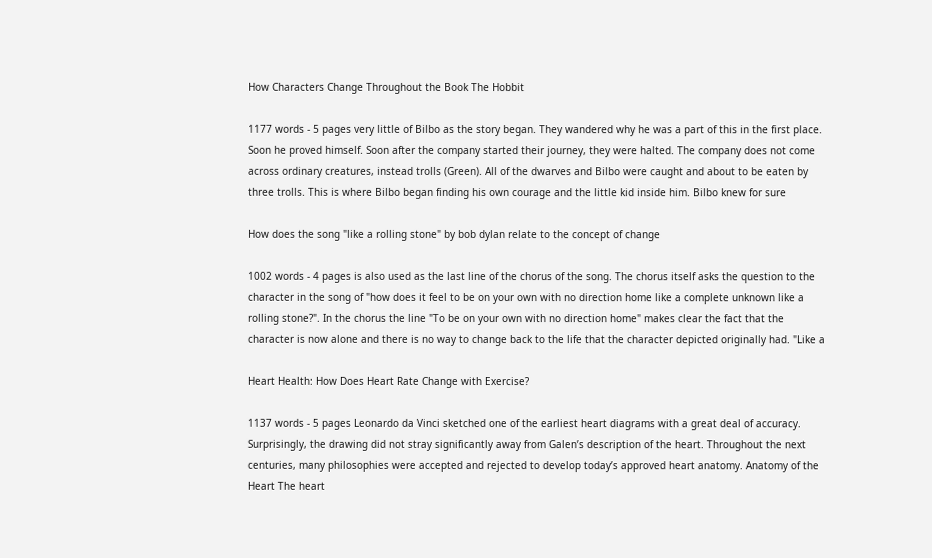How Characters Change Throughout the Book The Hobbit

1177 words - 5 pages very little of Bilbo as the story began. They wandered why he was a part of this in the first place. Soon he proved himself. Soon after the company started their journey, they were halted. The company does not come across ordinary creatures, instead trolls (Green). All of the dwarves and Bilbo were caught and about to be eaten by three trolls. This is where Bilbo began finding his own courage and the little kid inside him. Bilbo knew for sure

How does the song "like a rolling stone" by bob dylan relate to the concept of change

1002 words - 4 pages is also used as the last line of the chorus of the song. The chorus itself asks the question to the character in the song of "how does it feel to be on your own with no direction home like a complete unknown like a rolling stone?". In the chorus the line "To be on your own with no direction home" makes clear the fact that the character is now alone and there is no way to change back to the life that the character depicted originally had. "Like a

Heart Health: How Does Heart Rate Change with Exercise?

1137 words - 5 pages Leonardo da Vinci sketched one of the earliest heart diagrams with a great deal of accuracy. Surprisingly, the drawing did not stray significantly away from Galen’s description of the heart. Throughout the next centuries, many philosophies were accepted and rejected to develop today’s approved heart anatomy. Anatomy of the Heart The heart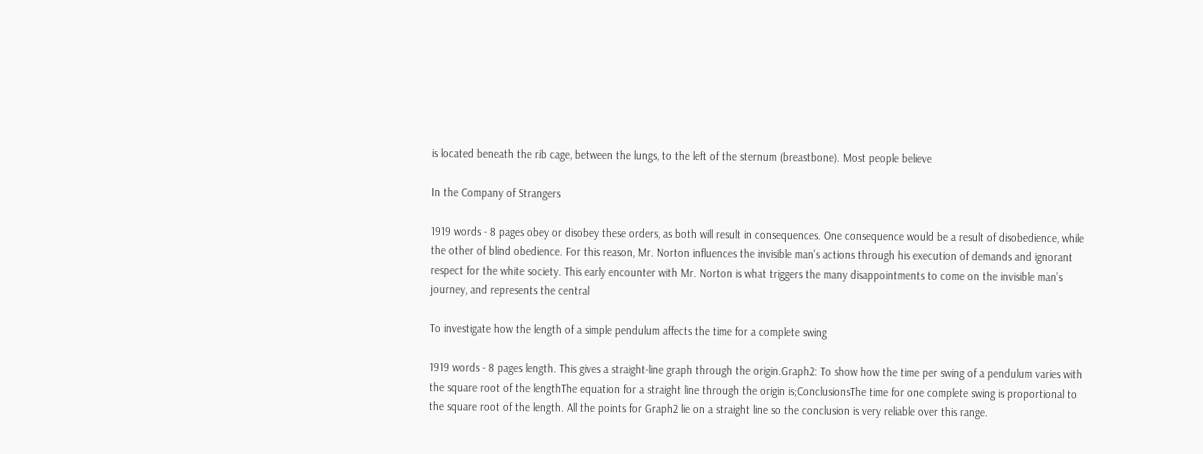is located beneath the rib cage, between the lungs, to the left of the sternum (breastbone). Most people believe

In the Company of Strangers

1919 words - 8 pages obey or disobey these orders, as both will result in consequences. One consequence would be a result of disobedience, while the other of blind obedience. For this reason, Mr. Norton influences the invisible man’s actions through his execution of demands and ignorant respect for the white society. This early encounter with Mr. Norton is what triggers the many disappointments to come on the invisible man’s journey, and represents the central

To investigate how the length of a simple pendulum affects the time for a complete swing

1919 words - 8 pages length. This gives a straight-line graph through the origin.Graph2: To show how the time per swing of a pendulum varies with the square root of the lengthThe equation for a straight line through the origin is;ConclusionsThe time for one complete swing is proportional to the square root of the length. All the points for Graph2 lie on a straight line so the conclusion is very reliable over this range.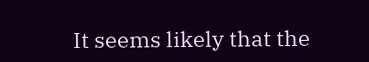It seems likely that the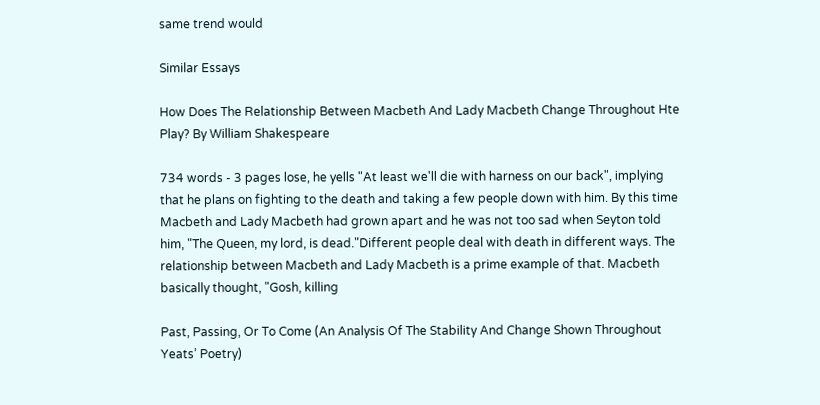same trend would

Similar Essays

How Does The Relationship Between Macbeth And Lady Macbeth Change Throughout Hte Play? By William Shakespeare

734 words - 3 pages lose, he yells "At least we'll die with harness on our back", implying that he plans on fighting to the death and taking a few people down with him. By this time Macbeth and Lady Macbeth had grown apart and he was not too sad when Seyton told him, "The Queen, my lord, is dead."Different people deal with death in different ways. The relationship between Macbeth and Lady Macbeth is a prime example of that. Macbeth basically thought, "Gosh, killing

Past, Passing, Or To Come (An Analysis Of The Stability And Change Shown Throughout Yeats’ Poetry)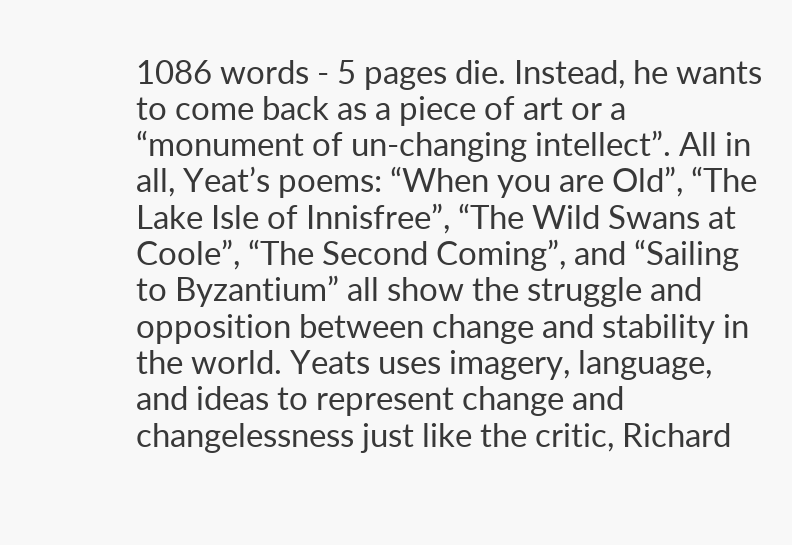1086 words - 5 pages die. Instead, he wants to come back as a piece of art or a “monument of un-changing intellect”. All in all, Yeat’s poems: “When you are Old”, “The Lake Isle of Innisfree”, “The Wild Swans at Coole”, “The Second Coming”, and “Sailing to Byzantium” all show the struggle and opposition between change and stability in the world. Yeats uses imagery, language, and ideas to represent change and changelessness just like the critic, Richard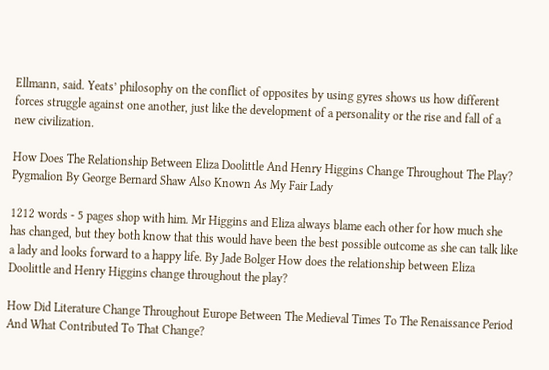Ellmann, said. Yeats’ philosophy on the conflict of opposites by using gyres shows us how different forces struggle against one another, just like the development of a personality or the rise and fall of a new civilization.

How Does The Relationship Between Eliza Doolittle And Henry Higgins Change Throughout The Play? Pygmalion By George Bernard Shaw Also Known As My Fair Lady

1212 words - 5 pages shop with him. Mr Higgins and Eliza always blame each other for how much she has changed, but they both know that this would have been the best possible outcome as she can talk like a lady and looks forward to a happy life. By Jade Bolger How does the relationship between Eliza Doolittle and Henry Higgins change throughout the play?

How Did Literature Change Throughout Europe Between The Medieval Times To The Renaissance Period And What Contributed To That Change?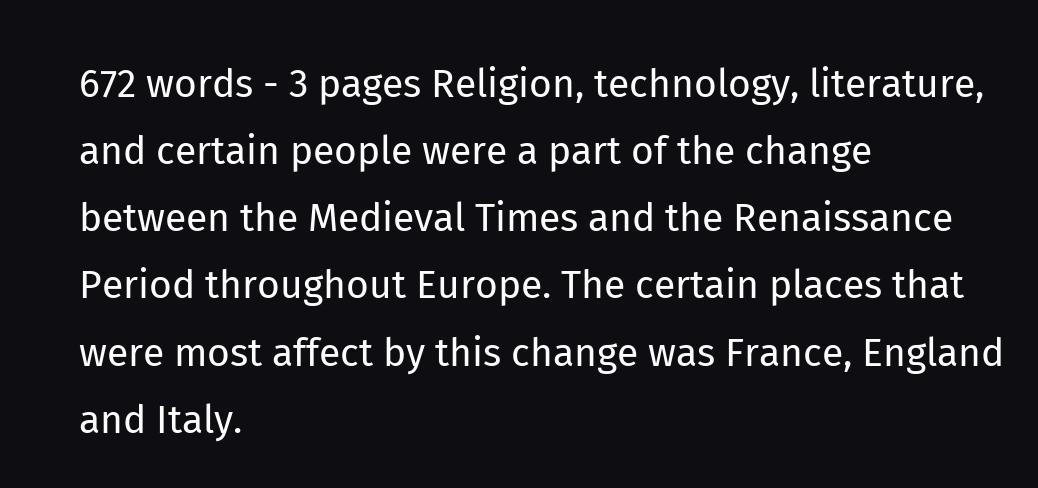672 words - 3 pages Religion, technology, literature, and certain people were a part of the change between the Medieval Times and the Renaissance Period throughout Europe. The certain places that were most affect by this change was France, England and Italy.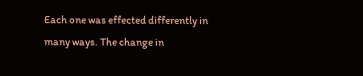Each one was effected differently in many ways. The change in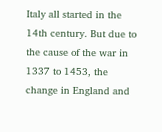Italy all started in the 14th century. But due to the cause of the war in 1337 to 1453, the change in England and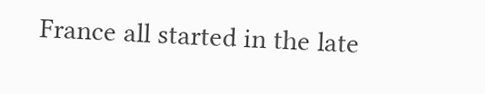France all started in the late